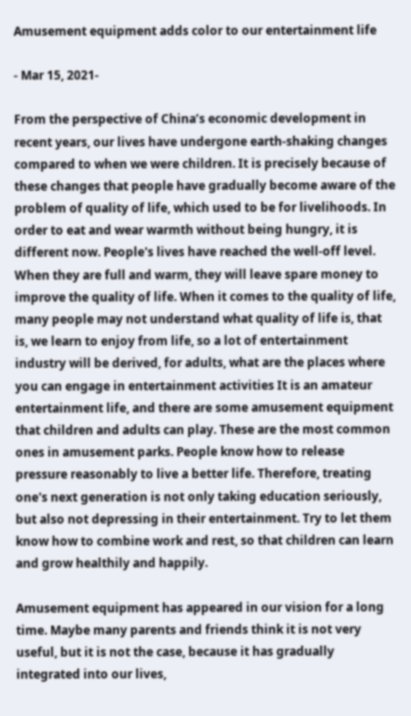Amusement equipment adds color to our entertainment life

- Mar 15, 2021-

From the perspective of China’s economic development in recent years, our lives have undergone earth-shaking changes compared to when we were children. It is precisely because of these changes that people have gradually become aware of the problem of quality of life, which used to be for livelihoods. In order to eat and wear warmth without being hungry, it is different now. People's lives have reached the well-off level. When they are full and warm, they will leave spare money to improve the quality of life. When it comes to the quality of life, many people may not understand what quality of life is, that is, we learn to enjoy from life, so a lot of entertainment industry will be derived, for adults, what are the places where you can engage in entertainment activities It is an amateur entertainment life, and there are some amusement equipment that children and adults can play. These are the most common ones in amusement parks. People know how to release pressure reasonably to live a better life. Therefore, treating one's next generation is not only taking education seriously, but also not depressing in their entertainment. Try to let them know how to combine work and rest, so that children can learn and grow healthily and happily.

Amusement equipment has appeared in our vision for a long time. Maybe many parents and friends think it is not very useful, but it is not the case, because it has gradually integrated into our lives,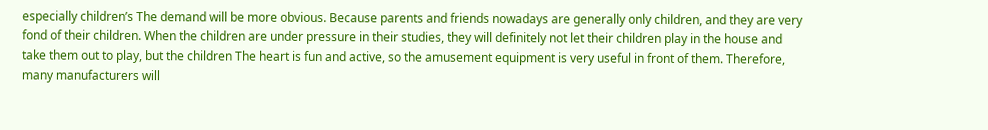especially children’s The demand will be more obvious. Because parents and friends nowadays are generally only children, and they are very fond of their children. When the children are under pressure in their studies, they will definitely not let their children play in the house and take them out to play, but the children The heart is fun and active, so the amusement equipment is very useful in front of them. Therefore, many manufacturers will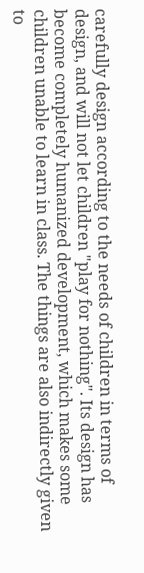carefully design according to the needs of children in terms of design, and will not let children "play for nothing". Its design has become completely humanized development, which makes some children unable to learn in class. The things are also indirectly given to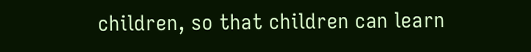children, so that children can learn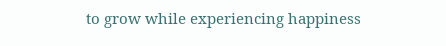to grow while experiencing happiness